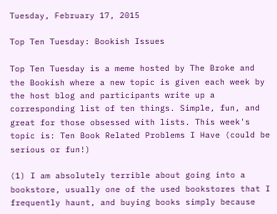Tuesday, February 17, 2015

Top Ten Tuesday: Bookish Issues

Top Ten Tuesday is a meme hosted by The Broke and the Bookish where a new topic is given each week by the host blog and participants write up a corresponding list of ten things. Simple, fun, and great for those obsessed with lists. This week's topic is: Ten Book Related Problems I Have (could be serious or fun!)

(1) I am absolutely terrible about going into a bookstore, usually one of the used bookstores that I frequently haunt, and buying books simply because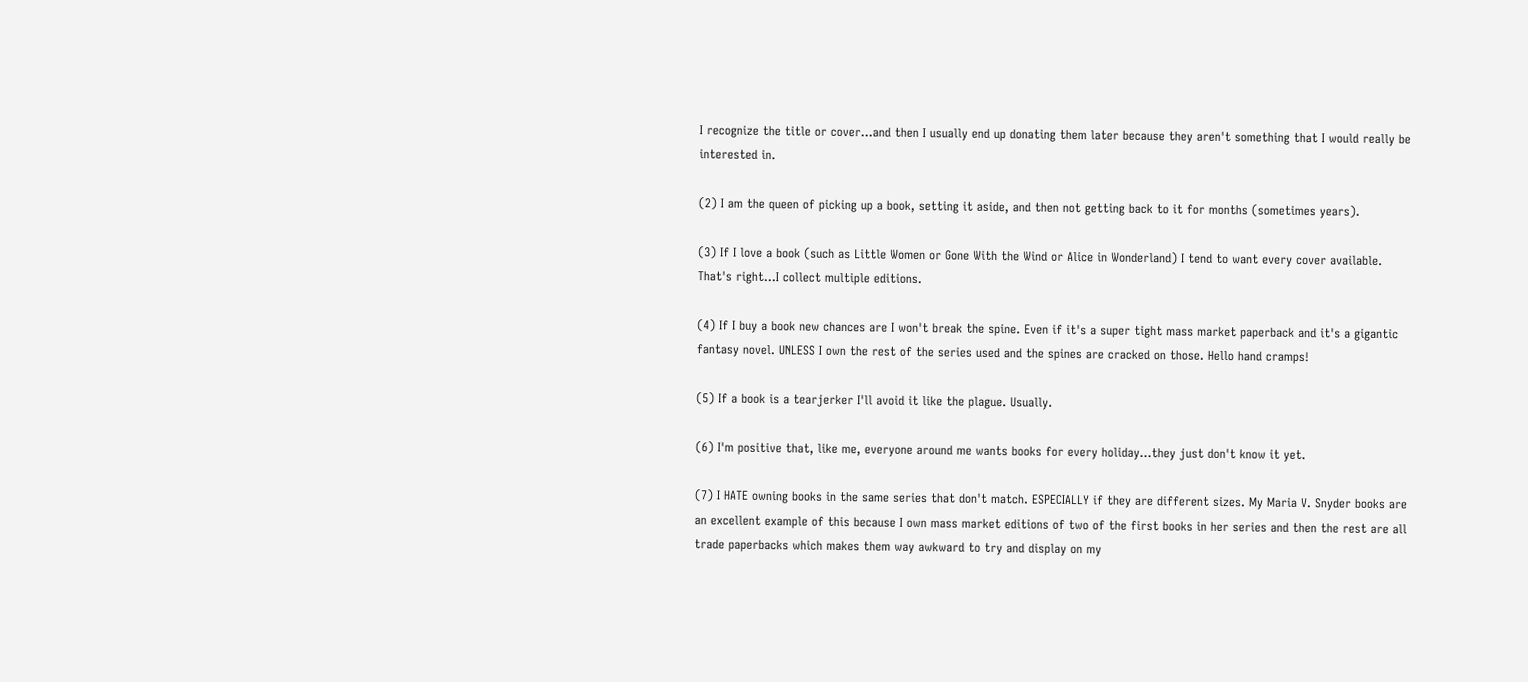I recognize the title or cover...and then I usually end up donating them later because they aren't something that I would really be interested in.

(2) I am the queen of picking up a book, setting it aside, and then not getting back to it for months (sometimes years).

(3) If I love a book (such as Little Women or Gone With the Wind or Alice in Wonderland) I tend to want every cover available. That's right...I collect multiple editions.

(4) If I buy a book new chances are I won't break the spine. Even if it's a super tight mass market paperback and it's a gigantic fantasy novel. UNLESS I own the rest of the series used and the spines are cracked on those. Hello hand cramps!

(5) If a book is a tearjerker I'll avoid it like the plague. Usually.

(6) I'm positive that, like me, everyone around me wants books for every holiday...they just don't know it yet.

(7) I HATE owning books in the same series that don't match. ESPECIALLY if they are different sizes. My Maria V. Snyder books are an excellent example of this because I own mass market editions of two of the first books in her series and then the rest are all trade paperbacks which makes them way awkward to try and display on my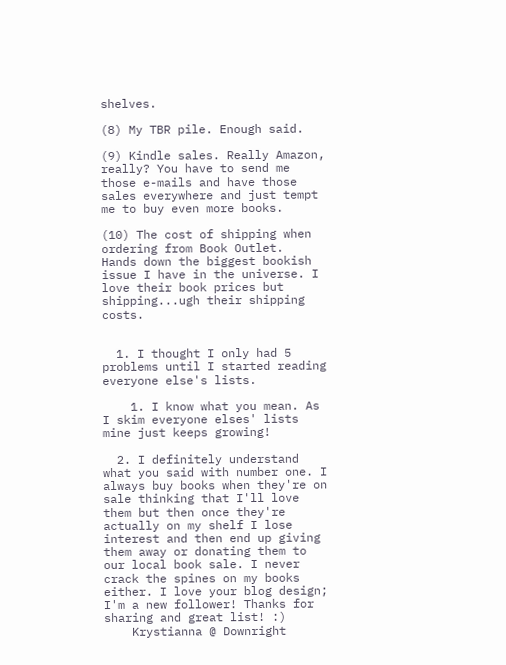shelves.

(8) My TBR pile. Enough said.

(9) Kindle sales. Really Amazon, really? You have to send me those e-mails and have those sales everywhere and just tempt me to buy even more books.

(10) The cost of shipping when ordering from Book Outlet.  Hands down the biggest bookish issue I have in the universe. I love their book prices but shipping...ugh their shipping costs.


  1. I thought I only had 5 problems until I started reading everyone else's lists.

    1. I know what you mean. As I skim everyone elses' lists mine just keeps growing!

  2. I definitely understand what you said with number one. I always buy books when they're on sale thinking that I'll love them but then once they're actually on my shelf I lose interest and then end up giving them away or donating them to our local book sale. I never crack the spines on my books either. I love your blog design; I'm a new follower! Thanks for sharing and great list! :)
    Krystianna @ Downright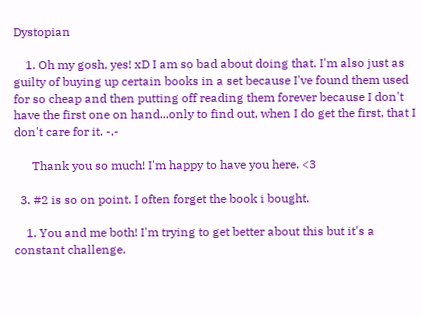Dystopian

    1. Oh my gosh, yes! xD I am so bad about doing that. I'm also just as guilty of buying up certain books in a set because I've found them used for so cheap and then putting off reading them forever because I don't have the first one on hand...only to find out, when I do get the first, that I don't care for it. -.-

      Thank you so much! I'm happy to have you here. <3

  3. #2 is so on point. I often forget the book i bought.

    1. You and me both! I'm trying to get better about this but it's a constant challenge.